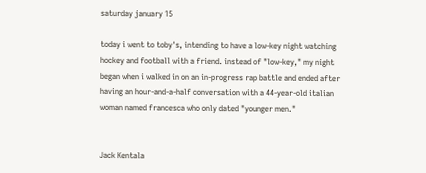saturday january 15

today i went to toby's, intending to have a low-key night watching hockey and football with a friend. instead of "low-key," my night began when i walked in on an in-progress rap battle and ended after having an hour-and-a-half conversation with a 44-year-old italian woman named francesca who only dated "younger men."


Jack Kentala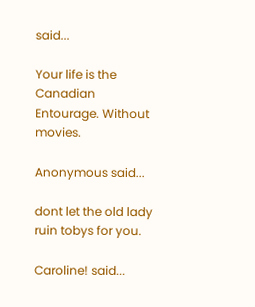said...

Your life is the Canadian Entourage. Without movies.

Anonymous said...

dont let the old lady ruin tobys for you.

Caroline! said...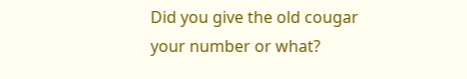Did you give the old cougar your number or what?